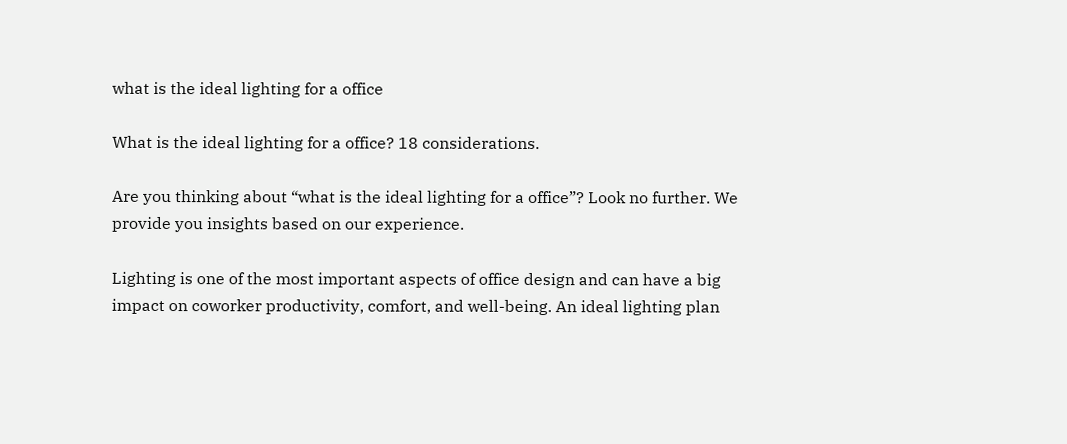what is the ideal lighting for a office

What is the ideal lighting for a office? 18 considerations.

Are you thinking about “what is the ideal lighting for a office”? Look no further. We provide you insights based on our experience.

Lighting is one of the most important aspects of office design and can have a big impact on coworker productivity, comfort, and well-being. An ideal lighting plan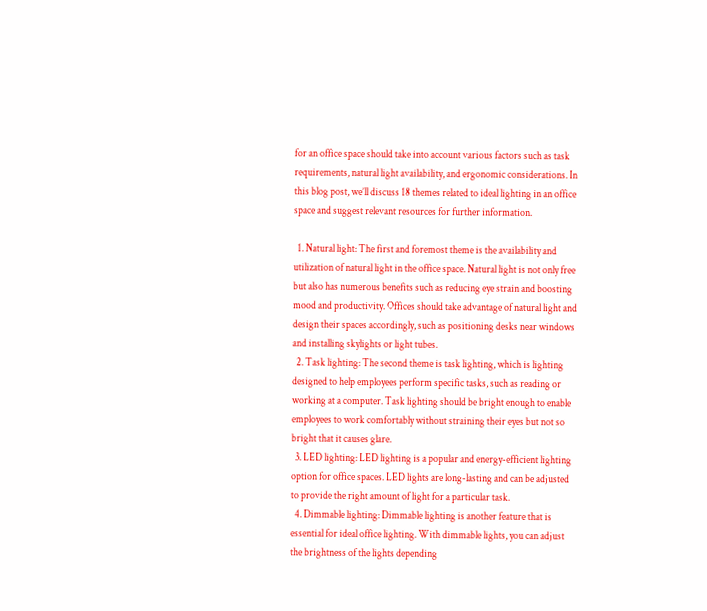for an office space should take into account various factors such as task requirements, natural light availability, and ergonomic considerations. In this blog post, we’ll discuss 18 themes related to ideal lighting in an office space and suggest relevant resources for further information.

  1. Natural light: The first and foremost theme is the availability and utilization of natural light in the office space. Natural light is not only free but also has numerous benefits such as reducing eye strain and boosting mood and productivity. Offices should take advantage of natural light and design their spaces accordingly, such as positioning desks near windows and installing skylights or light tubes.
  2. Task lighting: The second theme is task lighting, which is lighting designed to help employees perform specific tasks, such as reading or working at a computer. Task lighting should be bright enough to enable employees to work comfortably without straining their eyes but not so bright that it causes glare.
  3. LED lighting: LED lighting is a popular and energy-efficient lighting option for office spaces. LED lights are long-lasting and can be adjusted to provide the right amount of light for a particular task.
  4. Dimmable lighting: Dimmable lighting is another feature that is essential for ideal office lighting. With dimmable lights, you can adjust the brightness of the lights depending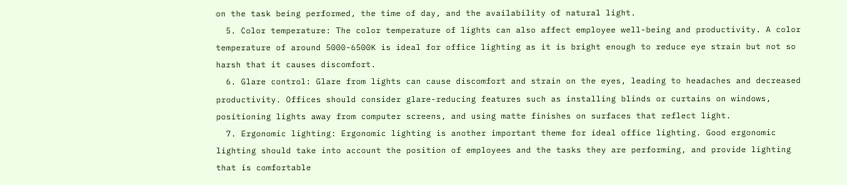on the task being performed, the time of day, and the availability of natural light.
  5. Color temperature: The color temperature of lights can also affect employee well-being and productivity. A color temperature of around 5000-6500K is ideal for office lighting as it is bright enough to reduce eye strain but not so harsh that it causes discomfort.
  6. Glare control: Glare from lights can cause discomfort and strain on the eyes, leading to headaches and decreased productivity. Offices should consider glare-reducing features such as installing blinds or curtains on windows, positioning lights away from computer screens, and using matte finishes on surfaces that reflect light.
  7. Ergonomic lighting: Ergonomic lighting is another important theme for ideal office lighting. Good ergonomic lighting should take into account the position of employees and the tasks they are performing, and provide lighting that is comfortable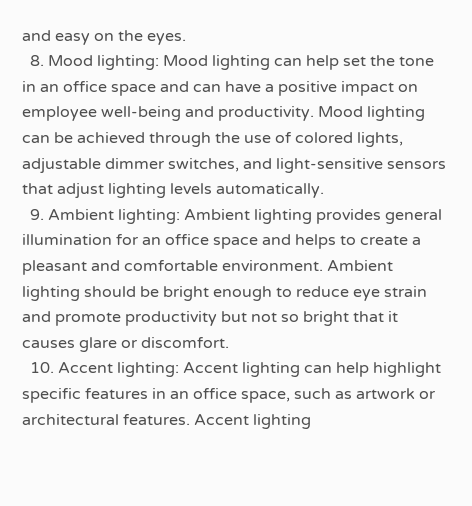and easy on the eyes.
  8. Mood lighting: Mood lighting can help set the tone in an office space and can have a positive impact on employee well-being and productivity. Mood lighting can be achieved through the use of colored lights, adjustable dimmer switches, and light-sensitive sensors that adjust lighting levels automatically.
  9. Ambient lighting: Ambient lighting provides general illumination for an office space and helps to create a pleasant and comfortable environment. Ambient lighting should be bright enough to reduce eye strain and promote productivity but not so bright that it causes glare or discomfort.
  10. Accent lighting: Accent lighting can help highlight specific features in an office space, such as artwork or architectural features. Accent lighting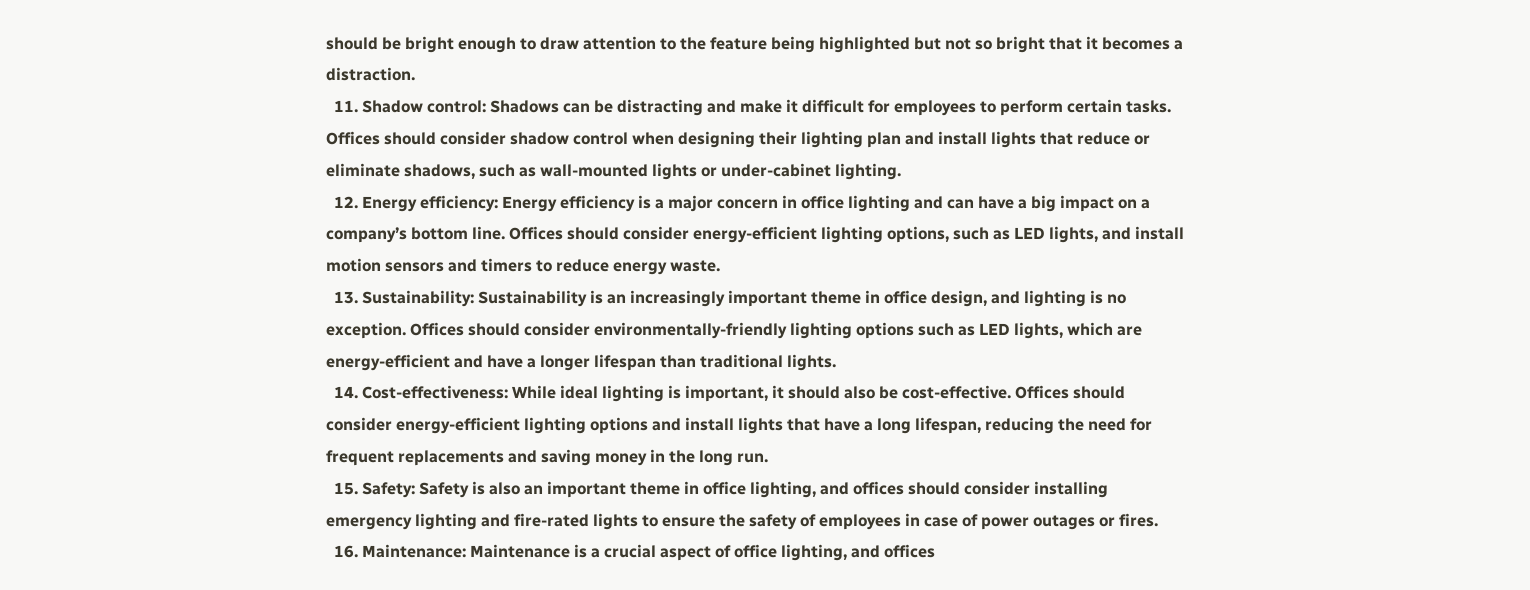should be bright enough to draw attention to the feature being highlighted but not so bright that it becomes a distraction.
  11. Shadow control: Shadows can be distracting and make it difficult for employees to perform certain tasks. Offices should consider shadow control when designing their lighting plan and install lights that reduce or eliminate shadows, such as wall-mounted lights or under-cabinet lighting.
  12. Energy efficiency: Energy efficiency is a major concern in office lighting and can have a big impact on a company’s bottom line. Offices should consider energy-efficient lighting options, such as LED lights, and install motion sensors and timers to reduce energy waste.
  13. Sustainability: Sustainability is an increasingly important theme in office design, and lighting is no exception. Offices should consider environmentally-friendly lighting options such as LED lights, which are energy-efficient and have a longer lifespan than traditional lights.
  14. Cost-effectiveness: While ideal lighting is important, it should also be cost-effective. Offices should consider energy-efficient lighting options and install lights that have a long lifespan, reducing the need for frequent replacements and saving money in the long run.
  15. Safety: Safety is also an important theme in office lighting, and offices should consider installing emergency lighting and fire-rated lights to ensure the safety of employees in case of power outages or fires.
  16. Maintenance: Maintenance is a crucial aspect of office lighting, and offices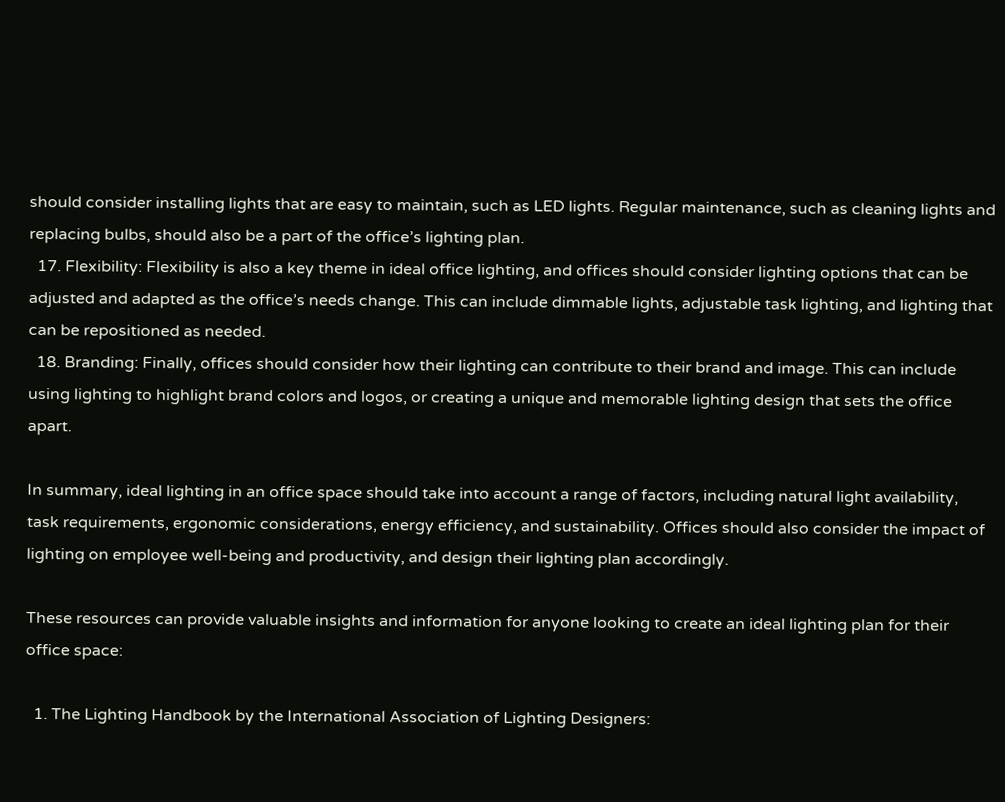should consider installing lights that are easy to maintain, such as LED lights. Regular maintenance, such as cleaning lights and replacing bulbs, should also be a part of the office’s lighting plan.
  17. Flexibility: Flexibility is also a key theme in ideal office lighting, and offices should consider lighting options that can be adjusted and adapted as the office’s needs change. This can include dimmable lights, adjustable task lighting, and lighting that can be repositioned as needed.
  18. Branding: Finally, offices should consider how their lighting can contribute to their brand and image. This can include using lighting to highlight brand colors and logos, or creating a unique and memorable lighting design that sets the office apart.

In summary, ideal lighting in an office space should take into account a range of factors, including natural light availability, task requirements, ergonomic considerations, energy efficiency, and sustainability. Offices should also consider the impact of lighting on employee well-being and productivity, and design their lighting plan accordingly.

These resources can provide valuable insights and information for anyone looking to create an ideal lighting plan for their office space:

  1. The Lighting Handbook by the International Association of Lighting Designers: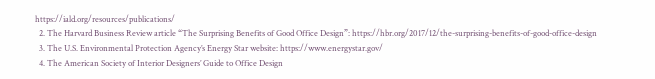https://iald.org/resources/publications/
  2. The Harvard Business Review article “The Surprising Benefits of Good Office Design”: https://hbr.org/2017/12/the-surprising-benefits-of-good-office-design
  3. The U.S. Environmental Protection Agency’s Energy Star website: https://www.energystar.gov/
  4. The American Society of Interior Designers’ Guide to Office Design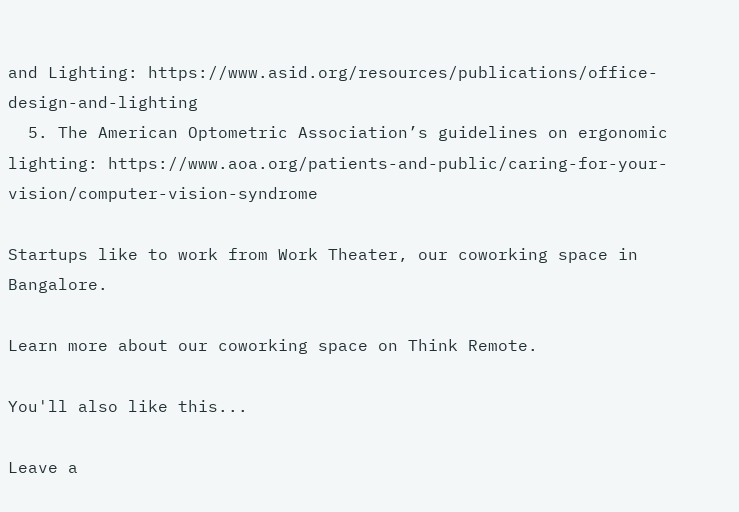and Lighting: https://www.asid.org/resources/publications/office-design-and-lighting
  5. The American Optometric Association’s guidelines on ergonomic lighting: https://www.aoa.org/patients-and-public/caring-for-your-vision/computer-vision-syndrome

Startups like to work from Work Theater, our coworking space in Bangalore.

Learn more about our coworking space on Think Remote.

You'll also like this...

Leave a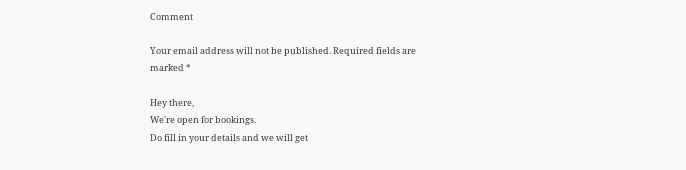Comment

Your email address will not be published. Required fields are marked *

Hey there,
We're open for bookings.
Do fill in your details and we will get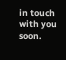in touch with you soon.